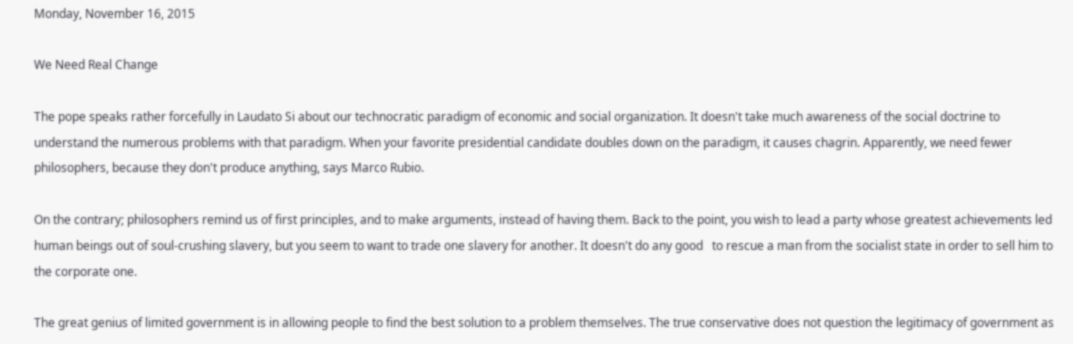Monday, November 16, 2015

We Need Real Change

The pope speaks rather forcefully in Laudato Si about our technocratic paradigm of economic and social organization. It doesn't take much awareness of the social doctrine to understand the numerous problems with that paradigm. When your favorite presidential candidate doubles down on the paradigm, it causes chagrin. Apparently, we need fewer philosophers, because they don't produce anything, says Marco Rubio.

On the contrary; philosophers remind us of first principles, and to make arguments, instead of having them. Back to the point, you wish to lead a party whose greatest achievements led human beings out of soul-crushing slavery, but you seem to want to trade one slavery for another. It doesn't do any good   to rescue a man from the socialist state in order to sell him to the corporate one.

The great genius of limited government is in allowing people to find the best solution to a problem themselves. The true conservative does not question the legitimacy of government as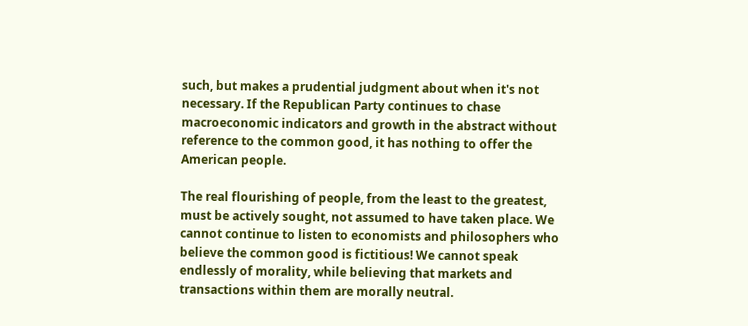such, but makes a prudential judgment about when it's not necessary. If the Republican Party continues to chase macroeconomic indicators and growth in the abstract without reference to the common good, it has nothing to offer the American people.

The real flourishing of people, from the least to the greatest, must be actively sought, not assumed to have taken place. We cannot continue to listen to economists and philosophers who believe the common good is fictitious! We cannot speak endlessly of morality, while believing that markets and transactions within them are morally neutral.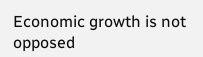Economic growth is not opposed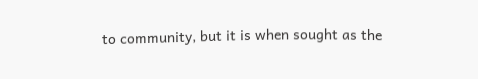to community, but it is when sought as the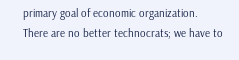primary goal of economic organization. There are no better technocrats; we have to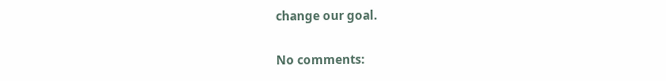change our goal.

No comments: